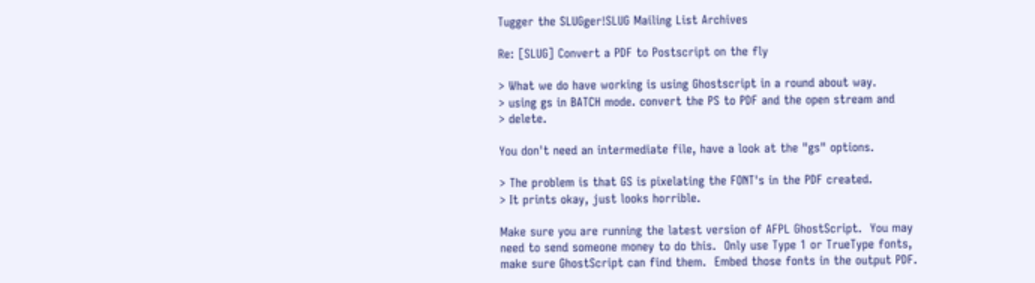Tugger the SLUGger!SLUG Mailing List Archives

Re: [SLUG] Convert a PDF to Postscript on the fly

> What we do have working is using Ghostscript in a round about way.
> using gs in BATCH mode. convert the PS to PDF and the open stream and
> delete.

You don't need an intermediate file, have a look at the "gs" options.

> The problem is that GS is pixelating the FONT's in the PDF created.
> It prints okay, just looks horrible.

Make sure you are running the latest version of AFPL GhostScript.  You may
need to send someone money to do this.  Only use Type 1 or TrueType fonts,
make sure GhostScript can find them.  Embed those fonts in the output PDF.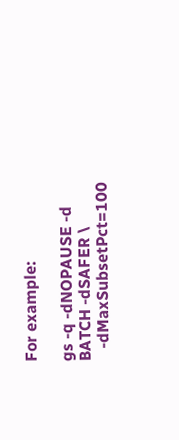For example:

gs -q -dNOPAUSE -d BATCH -dSAFER \
   -dMaxSubsetPct=100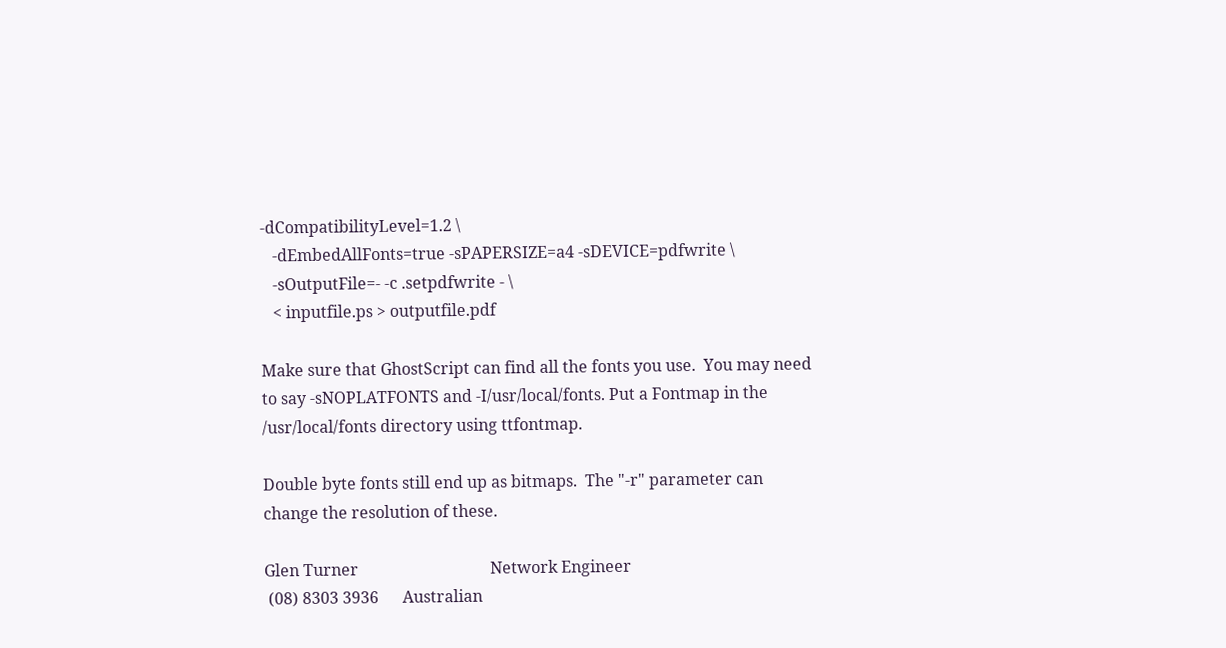-dCompatibilityLevel=1.2 \
   -dEmbedAllFonts=true -sPAPERSIZE=a4 -sDEVICE=pdfwrite \
   -sOutputFile=- -c .setpdfwrite - \
   < inputfile.ps > outputfile.pdf

Make sure that GhostScript can find all the fonts you use.  You may need
to say -sNOPLATFONTS and -I/usr/local/fonts. Put a Fontmap in the
/usr/local/fonts directory using ttfontmap.

Double byte fonts still end up as bitmaps.  The "-r" parameter can
change the resolution of these.

Glen Turner                                 Network Engineer
 (08) 8303 3936      Australian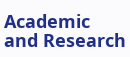Academic and Research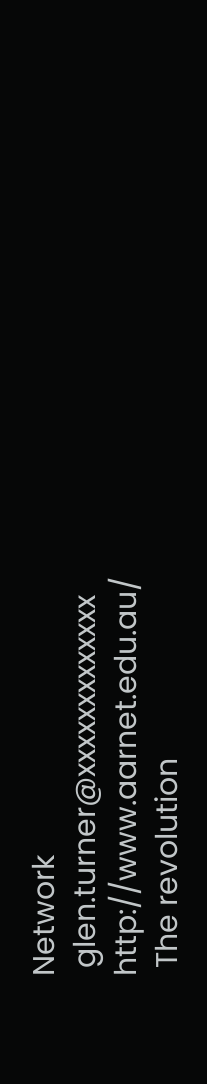Network
 glen.turner@xxxxxxxxxxxxx          http://www.aarnet.edu.au/
 The revolution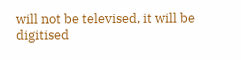will not be televised, it will be digitised